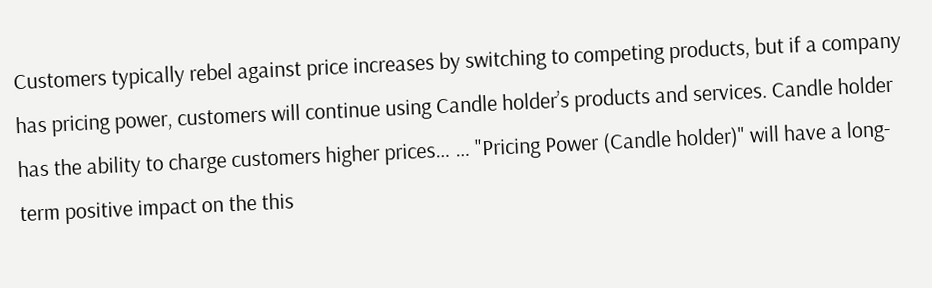Customers typically rebel against price increases by switching to competing products, but if a company has pricing power, customers will continue using Candle holder’s products and services. Candle holder has the ability to charge customers higher prices… … "Pricing Power (Candle holder)" will have a long-term positive impact on the this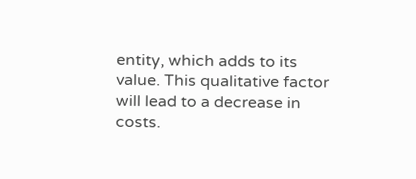entity, which adds to its value. This qualitative factor will lead to a decrease in costs.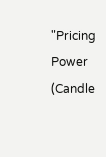"Pricing Power (Candle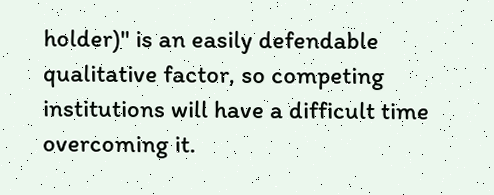holder)" is an easily defendable qualitative factor, so competing institutions will have a difficult time overcoming it.